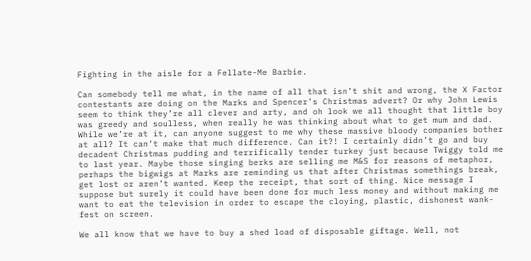Fighting in the aisle for a Fellate-Me Barbie.

Can somebody tell me what, in the name of all that isn’t shit and wrong, the X Factor contestants are doing on the Marks and Spencer’s Christmas advert? Or why John Lewis seem to think they’re all clever and arty, and oh look we all thought that little boy was greedy and soulless, when really he was thinking about what to get mum and dad. While we’re at it, can anyone suggest to me why these massive bloody companies bother at all? It can’t make that much difference. Can it?! I certainly didn’t go and buy decadent Christmas pudding and terrifically tender turkey just because Twiggy told me to last year. Maybe those singing berks are selling me M&S for reasons of metaphor, perhaps the bigwigs at Marks are reminding us that after Christmas somethings break, get lost or aren’t wanted. Keep the receipt, that sort of thing. Nice message I suppose but surely it could have been done for much less money and without making me want to eat the television in order to escape the cloying, plastic, dishonest wank-fest on screen.

We all know that we have to buy a shed load of disposable giftage. Well, not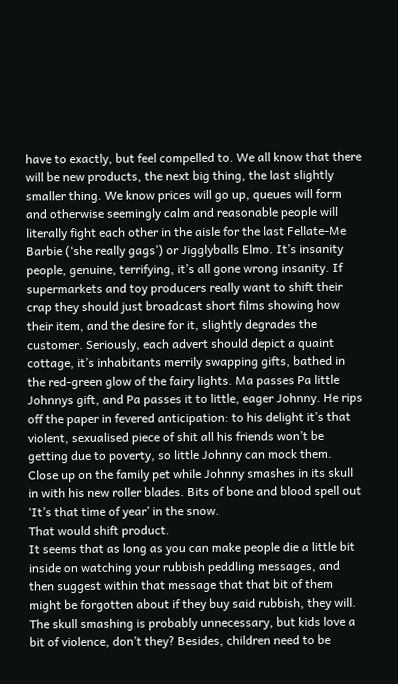have to exactly, but feel compelled to. We all know that there will be new products, the next big thing, the last slightly smaller thing. We know prices will go up, queues will form and otherwise seemingly calm and reasonable people will literally fight each other in the aisle for the last Fellate-Me Barbie (‘she really gags’) or Jigglyballs Elmo. It’s insanity people, genuine, terrifying, it’s all gone wrong insanity. If supermarkets and toy producers really want to shift their crap they should just broadcast short films showing how their item, and the desire for it, slightly degrades the customer. Seriously, each advert should depict a quaint cottage, it’s inhabitants merrily swapping gifts, bathed in the red-green glow of the fairy lights. Ma passes Pa little Johnnys gift, and Pa passes it to little, eager Johnny. He rips off the paper in fevered anticipation: to his delight it’s that violent, sexualised piece of shit all his friends won’t be getting due to poverty, so little Johnny can mock them. Close up on the family pet while Johnny smashes in its skull in with his new roller blades. Bits of bone and blood spell out ‘It’s that time of year’ in the snow.
That would shift product.
It seems that as long as you can make people die a little bit inside on watching your rubbish peddling messages, and then suggest within that message that that bit of them might be forgotten about if they buy said rubbish, they will. The skull smashing is probably unnecessary, but kids love a bit of violence, don’t they? Besides, children need to be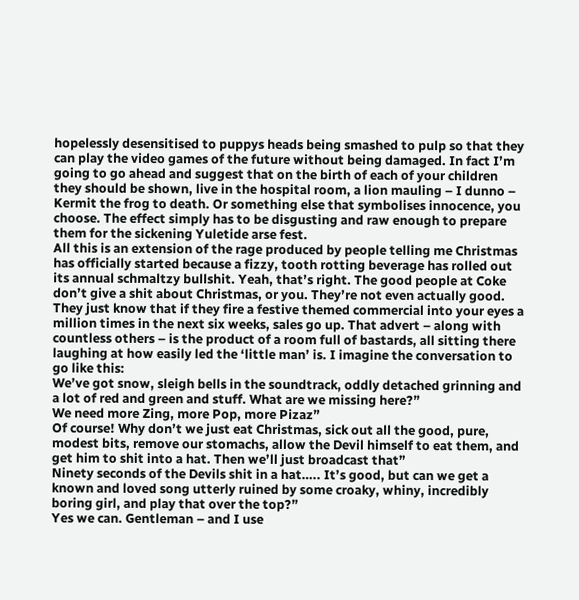hopelessly desensitised to puppys heads being smashed to pulp so that they can play the video games of the future without being damaged. In fact I’m going to go ahead and suggest that on the birth of each of your children they should be shown, live in the hospital room, a lion mauling – I dunno – Kermit the frog to death. Or something else that symbolises innocence, you choose. The effect simply has to be disgusting and raw enough to prepare them for the sickening Yuletide arse fest.
All this is an extension of the rage produced by people telling me Christmas has officially started because a fizzy, tooth rotting beverage has rolled out its annual schmaltzy bullshit. Yeah, that’s right. The good people at Coke don’t give a shit about Christmas, or you. They’re not even actually good. They just know that if they fire a festive themed commercial into your eyes a million times in the next six weeks, sales go up. That advert – along with countless others – is the product of a room full of bastards, all sitting there laughing at how easily led the ‘little man’ is. I imagine the conversation to go like this:
We’ve got snow, sleigh bells in the soundtrack, oddly detached grinning and a lot of red and green and stuff. What are we missing here?”
We need more Zing, more Pop, more Pizaz”
Of course! Why don’t we just eat Christmas, sick out all the good, pure, modest bits, remove our stomachs, allow the Devil himself to eat them, and get him to shit into a hat. Then we’ll just broadcast that”
Ninety seconds of the Devils shit in a hat….. It’s good, but can we get a known and loved song utterly ruined by some croaky, whiny, incredibly boring girl, and play that over the top?”
Yes we can. Gentleman – and I use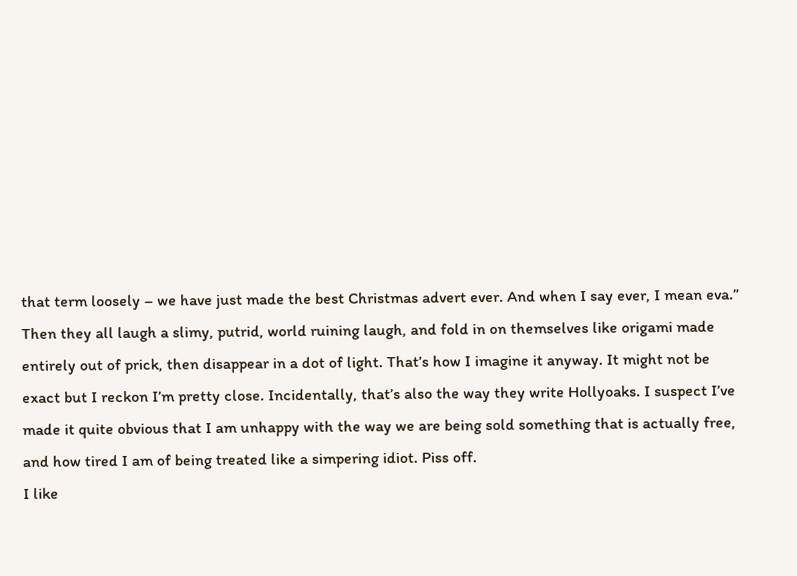that term loosely – we have just made the best Christmas advert ever. And when I say ever, I mean eva.”
Then they all laugh a slimy, putrid, world ruining laugh, and fold in on themselves like origami made entirely out of prick, then disappear in a dot of light. That’s how I imagine it anyway. It might not be exact but I reckon I’m pretty close. Incidentally, that’s also the way they write Hollyoaks. I suspect I’ve made it quite obvious that I am unhappy with the way we are being sold something that is actually free, and how tired I am of being treated like a simpering idiot. Piss off.
I like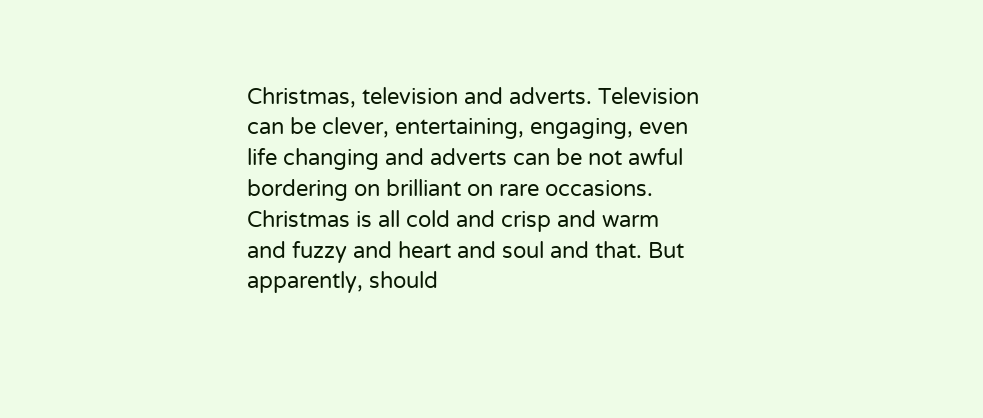Christmas, television and adverts. Television can be clever, entertaining, engaging, even life changing and adverts can be not awful bordering on brilliant on rare occasions. Christmas is all cold and crisp and warm and fuzzy and heart and soul and that. But apparently, should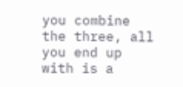you combine the three, all you end up with is a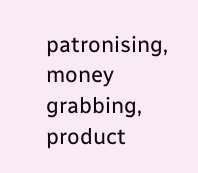patronising, money grabbing, product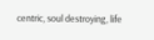centric, soul destroying, life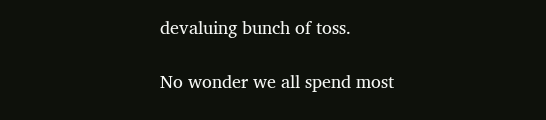devaluing bunch of toss.

No wonder we all spend most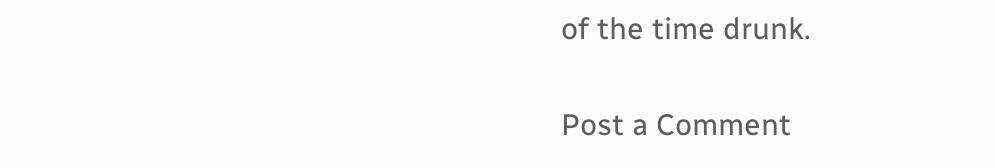of the time drunk.

Post a Comment